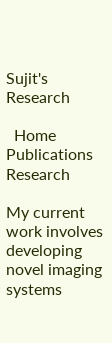Sujit's Research

  Home   Publications   Research

My current work involves developing novel imaging systems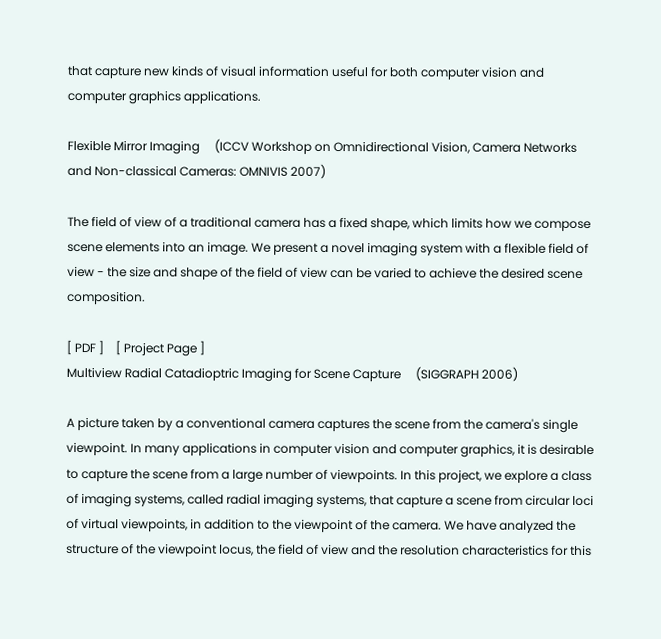that capture new kinds of visual information useful for both computer vision and computer graphics applications.

Flexible Mirror Imaging     (ICCV Workshop on Omnidirectional Vision, Camera Networks and Non-classical Cameras: OMNIVIS 2007)

The field of view of a traditional camera has a fixed shape, which limits how we compose scene elements into an image. We present a novel imaging system with a flexible field of view - the size and shape of the field of view can be varied to achieve the desired scene composition.

[ PDF ]    [ Project Page ]
Multiview Radial Catadioptric Imaging for Scene Capture     (SIGGRAPH 2006)

A picture taken by a conventional camera captures the scene from the camera's single viewpoint. In many applications in computer vision and computer graphics, it is desirable to capture the scene from a large number of viewpoints. In this project, we explore a class of imaging systems, called radial imaging systems, that capture a scene from circular loci of virtual viewpoints, in addition to the viewpoint of the camera. We have analyzed the structure of the viewpoint locus, the field of view and the resolution characteristics for this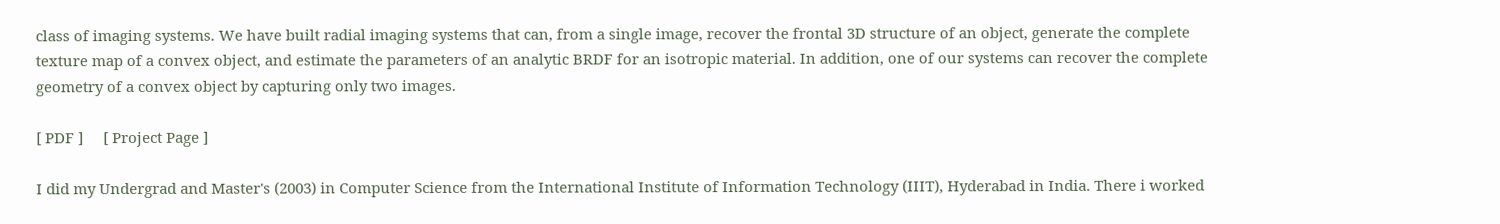class of imaging systems. We have built radial imaging systems that can, from a single image, recover the frontal 3D structure of an object, generate the complete texture map of a convex object, and estimate the parameters of an analytic BRDF for an isotropic material. In addition, one of our systems can recover the complete geometry of a convex object by capturing only two images.

[ PDF ]     [ Project Page ]

I did my Undergrad and Master's (2003) in Computer Science from the International Institute of Information Technology (IIIT), Hyderabad in India. There i worked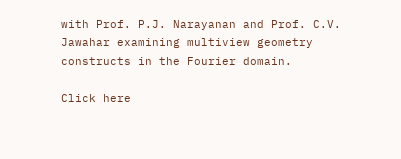with Prof. P.J. Narayanan and Prof. C.V. Jawahar examining multiview geometry constructs in the Fourier domain.

Click here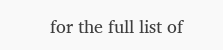for the full list of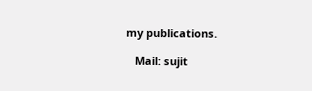my publications.

   Mail: sujit